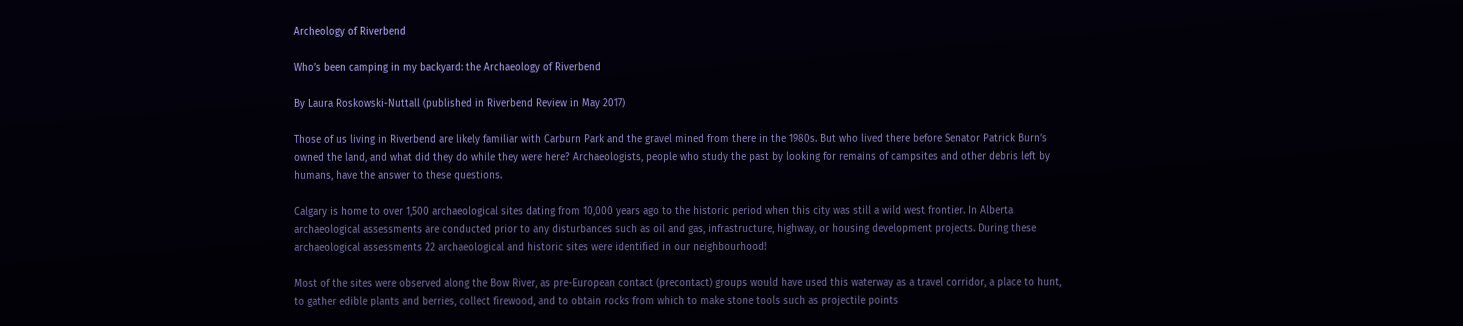Archeology of Riverbend

Who’s been camping in my backyard: the Archaeology of Riverbend

By Laura Roskowski-Nuttall (published in Riverbend Review in May 2017)

Those of us living in Riverbend are likely familiar with Carburn Park and the gravel mined from there in the 1980s. But who lived there before Senator Patrick Burn’s owned the land, and what did they do while they were here? Archaeologists, people who study the past by looking for remains of campsites and other debris left by humans, have the answer to these questions.

Calgary is home to over 1,500 archaeological sites dating from 10,000 years ago to the historic period when this city was still a wild west frontier. In Alberta archaeological assessments are conducted prior to any disturbances such as oil and gas, infrastructure, highway, or housing development projects. During these archaeological assessments 22 archaeological and historic sites were identified in our neighbourhood!

Most of the sites were observed along the Bow River, as pre-European contact (precontact) groups would have used this waterway as a travel corridor, a place to hunt, to gather edible plants and berries, collect firewood, and to obtain rocks from which to make stone tools such as projectile points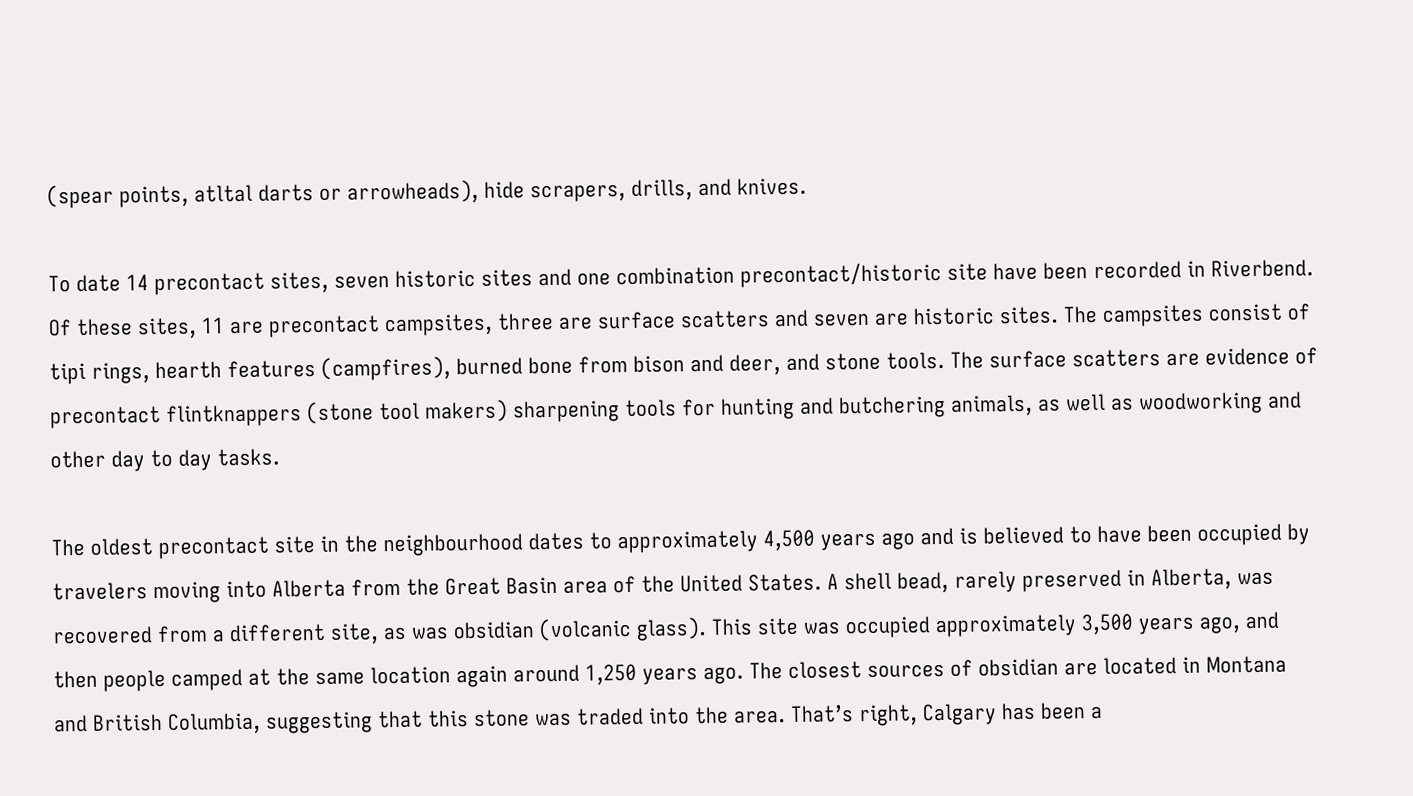(spear points, atltal darts or arrowheads), hide scrapers, drills, and knives.

To date 14 precontact sites, seven historic sites and one combination precontact/historic site have been recorded in Riverbend. Of these sites, 11 are precontact campsites, three are surface scatters and seven are historic sites. The campsites consist of tipi rings, hearth features (campfires), burned bone from bison and deer, and stone tools. The surface scatters are evidence of precontact flintknappers (stone tool makers) sharpening tools for hunting and butchering animals, as well as woodworking and other day to day tasks.

The oldest precontact site in the neighbourhood dates to approximately 4,500 years ago and is believed to have been occupied by travelers moving into Alberta from the Great Basin area of the United States. A shell bead, rarely preserved in Alberta, was recovered from a different site, as was obsidian (volcanic glass). This site was occupied approximately 3,500 years ago, and then people camped at the same location again around 1,250 years ago. The closest sources of obsidian are located in Montana and British Columbia, suggesting that this stone was traded into the area. That’s right, Calgary has been a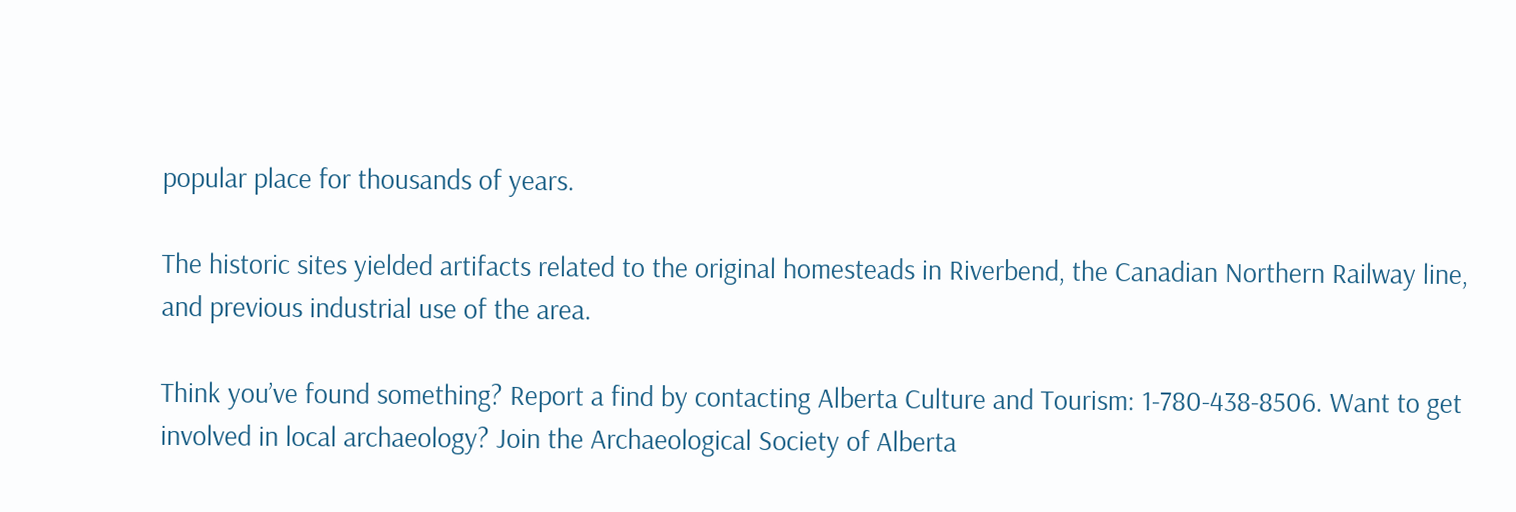popular place for thousands of years.

The historic sites yielded artifacts related to the original homesteads in Riverbend, the Canadian Northern Railway line, and previous industrial use of the area.

Think you’ve found something? Report a find by contacting Alberta Culture and Tourism: 1-780-438-8506. Want to get involved in local archaeology? Join the Archaeological Society of Alberta